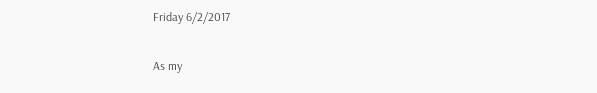Friday 6/2/2017

As my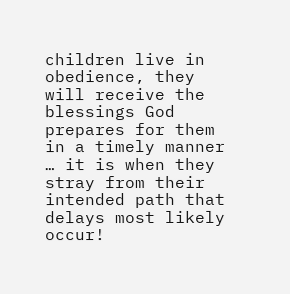children live in obedience, they will receive the blessings God prepares for them in a timely manner … it is when they stray from their intended path that delays most likely occur!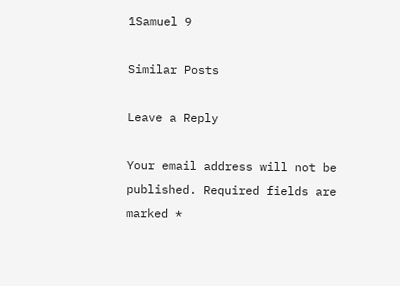1Samuel 9

Similar Posts

Leave a Reply

Your email address will not be published. Required fields are marked *